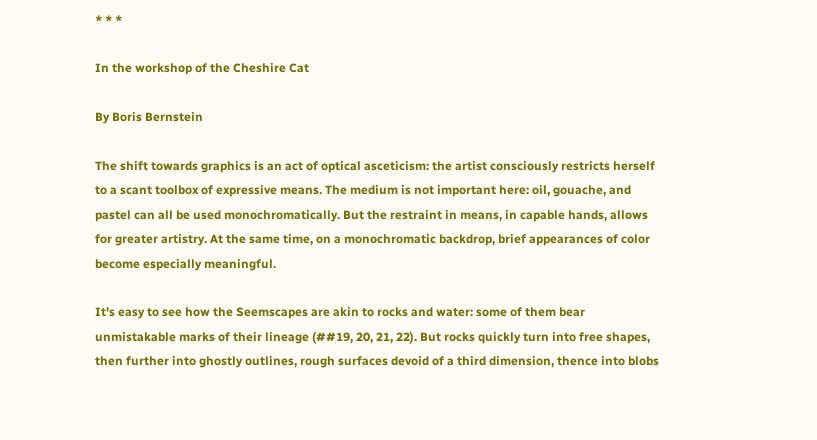* * *

In the workshop of the Cheshire Cat

By Boris Bernstein

The shift towards graphics is an act of optical asceticism: the artist consciously restricts herself to a scant toolbox of expressive means. The medium is not important here: oil, gouache, and pastel can all be used monochromatically. But the restraint in means, in capable hands, allows for greater artistry. At the same time, on a monochromatic backdrop, brief appearances of color become especially meaningful.

It's easy to see how the Seemscapes are akin to rocks and water: some of them bear unmistakable marks of their lineage (##19, 20, 21, 22). But rocks quickly turn into free shapes, then further into ghostly outlines, rough surfaces devoid of a third dimension, thence into blobs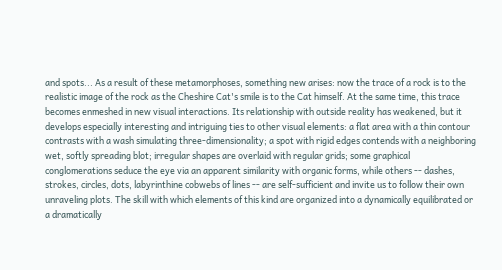and spots... As a result of these metamorphoses, something new arises: now the trace of a rock is to the realistic image of the rock as the Cheshire Cat's smile is to the Cat himself. At the same time, this trace becomes enmeshed in new visual interactions. Its relationship with outside reality has weakened, but it develops especially interesting and intriguing ties to other visual elements: a flat area with a thin contour contrasts with a wash simulating three-dimensionality; a spot with rigid edges contends with a neighboring wet, softly spreading blot; irregular shapes are overlaid with regular grids; some graphical conglomerations seduce the eye via an apparent similarity with organic forms, while others -- dashes, strokes, circles, dots, labyrinthine cobwebs of lines -- are self-sufficient and invite us to follow their own unraveling plots. The skill with which elements of this kind are organized into a dynamically equilibrated or a dramatically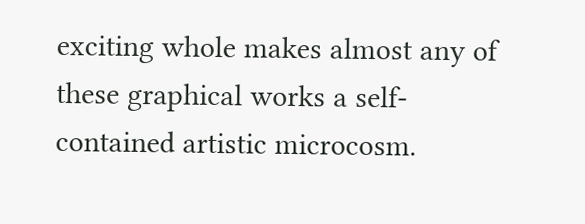exciting whole makes almost any of these graphical works a self-contained artistic microcosm.